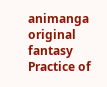animanga original fantasy
Practice of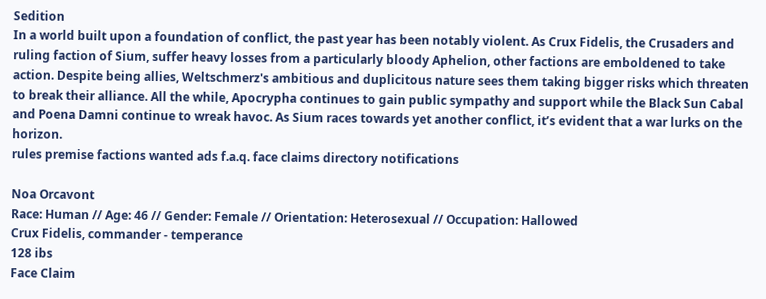Sedition
In a world built upon a foundation of conflict, the past year has been notably violent. As Crux Fidelis, the Crusaders and ruling faction of Sium, suffer heavy losses from a particularly bloody Aphelion, other factions are emboldened to take action. Despite being allies, Weltschmerz's ambitious and duplicitous nature sees them taking bigger risks which threaten to break their alliance. All the while, Apocrypha continues to gain public sympathy and support while the Black Sun Cabal and Poena Damni continue to wreak havoc. As Sium races towards yet another conflict, it’s evident that a war lurks on the horizon.
rules premise factions wanted ads f.a.q. face claims directory notifications

Noa Orcavont
Race: Human // Age: 46 // Gender: Female // Orientation: Heterosexual // Occupation: Hallowed
Crux Fidelis, commander - temperance
128 ibs
Face Claim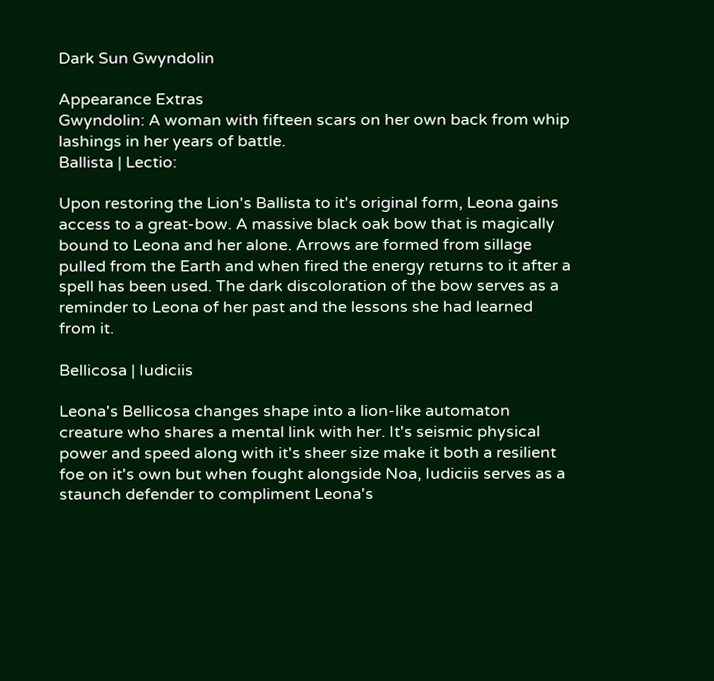Dark Sun Gwyndolin

Appearance Extras
Gwyndolin: A woman with fifteen scars on her own back from whip lashings in her years of battle.
Ballista | Lectio:

Upon restoring the Lion's Ballista to it's original form, Leona gains access to a great-bow. A massive black oak bow that is magically bound to Leona and her alone. Arrows are formed from sillage pulled from the Earth and when fired the energy returns to it after a spell has been used. The dark discoloration of the bow serves as a reminder to Leona of her past and the lessons she had learned from it.

Bellicosa | Iudiciis

Leona's Bellicosa changes shape into a lion-like automaton creature who shares a mental link with her. It's seismic physical power and speed along with it's sheer size make it both a resilient foe on it's own but when fought alongside Noa, Iudiciis serves as a staunch defender to compliment Leona's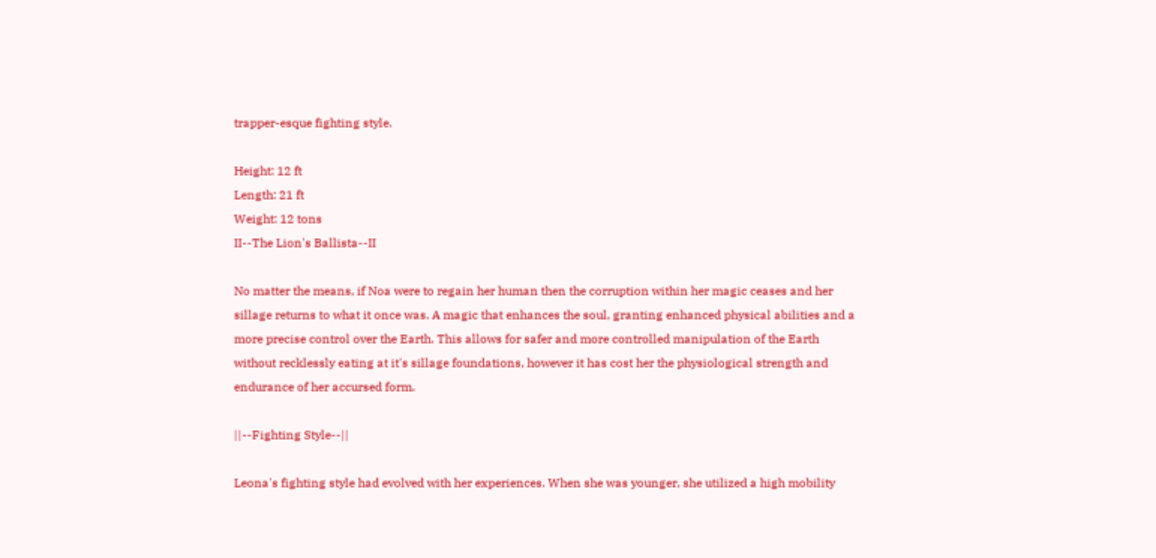trapper-esque fighting style.

Height: 12 ft
Length: 21 ft
Weight: 12 tons
II--The Lion's Ballista--II

No matter the means, if Noa were to regain her human then the corruption within her magic ceases and her sillage returns to what it once was. A magic that enhances the soul, granting enhanced physical abilities and a more precise control over the Earth. This allows for safer and more controlled manipulation of the Earth without recklessly eating at it's sillage foundations, however it has cost her the physiological strength and endurance of her accursed form.

||--Fighting Style--||

Leona's fighting style had evolved with her experiences. When she was younger, she utilized a high mobility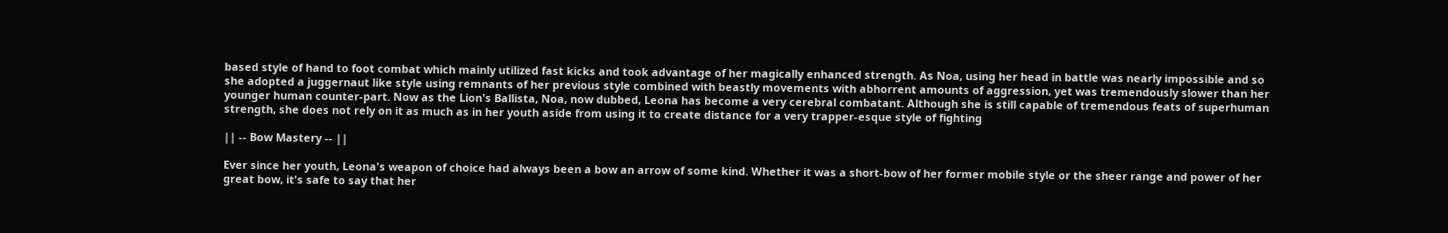based style of hand to foot combat which mainly utilized fast kicks and took advantage of her magically enhanced strength. As Noa, using her head in battle was nearly impossible and so she adopted a juggernaut like style using remnants of her previous style combined with beastly movements with abhorrent amounts of aggression, yet was tremendously slower than her younger human counter-part. Now as the Lion's Ballista, Noa, now dubbed, Leona has become a very cerebral combatant. Although she is still capable of tremendous feats of superhuman strength, she does not rely on it as much as in her youth aside from using it to create distance for a very trapper-esque style of fighting

|| -- Bow Mastery -- ||

Ever since her youth, Leona's weapon of choice had always been a bow an arrow of some kind. Whether it was a short-bow of her former mobile style or the sheer range and power of her great bow, it's safe to say that her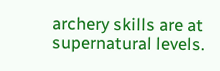archery skills are at supernatural levels.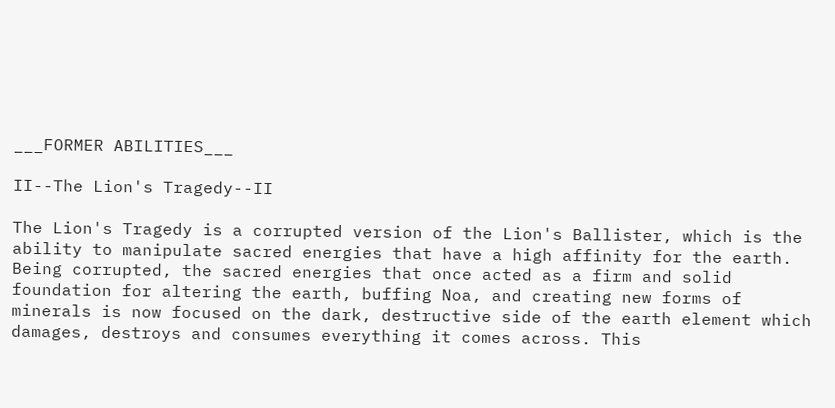___FORMER ABILITIES___

II--The Lion's Tragedy--II

The Lion's Tragedy is a corrupted version of the Lion's Ballister, which is the ability to manipulate sacred energies that have a high affinity for the earth. Being corrupted, the sacred energies that once acted as a firm and solid foundation for altering the earth, buffing Noa, and creating new forms of minerals is now focused on the dark, destructive side of the earth element which damages, destroys and consumes everything it comes across. This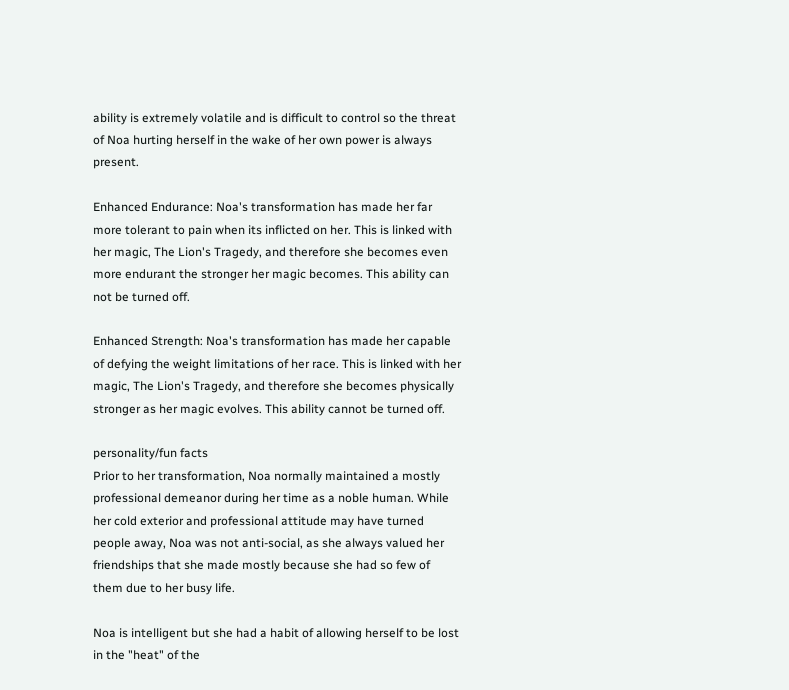ability is extremely volatile and is difficult to control so the threat of Noa hurting herself in the wake of her own power is always present.

Enhanced Endurance: Noa's transformation has made her far more tolerant to pain when its inflicted on her. This is linked with her magic, The Lion's Tragedy, and therefore she becomes even more endurant the stronger her magic becomes. This ability can not be turned off.

Enhanced Strength: Noa's transformation has made her capable of defying the weight limitations of her race. This is linked with her magic, The Lion's Tragedy, and therefore she becomes physically stronger as her magic evolves. This ability cannot be turned off.

personality/fun facts
Prior to her transformation, Noa normally maintained a mostly professional demeanor during her time as a noble human. While her cold exterior and professional attitude may have turned people away, Noa was not anti-social, as she always valued her friendships that she made mostly because she had so few of them due to her busy life.

Noa is intelligent but she had a habit of allowing herself to be lost in the "heat" of the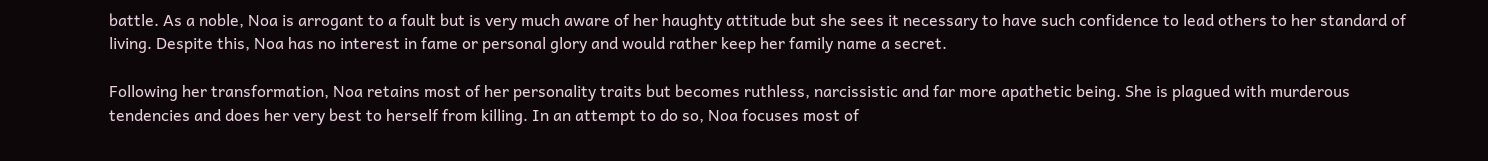battle. As a noble, Noa is arrogant to a fault but is very much aware of her haughty attitude but she sees it necessary to have such confidence to lead others to her standard of living. Despite this, Noa has no interest in fame or personal glory and would rather keep her family name a secret.

Following her transformation, Noa retains most of her personality traits but becomes ruthless, narcissistic and far more apathetic being. She is plagued with murderous tendencies and does her very best to herself from killing. In an attempt to do so, Noa focuses most of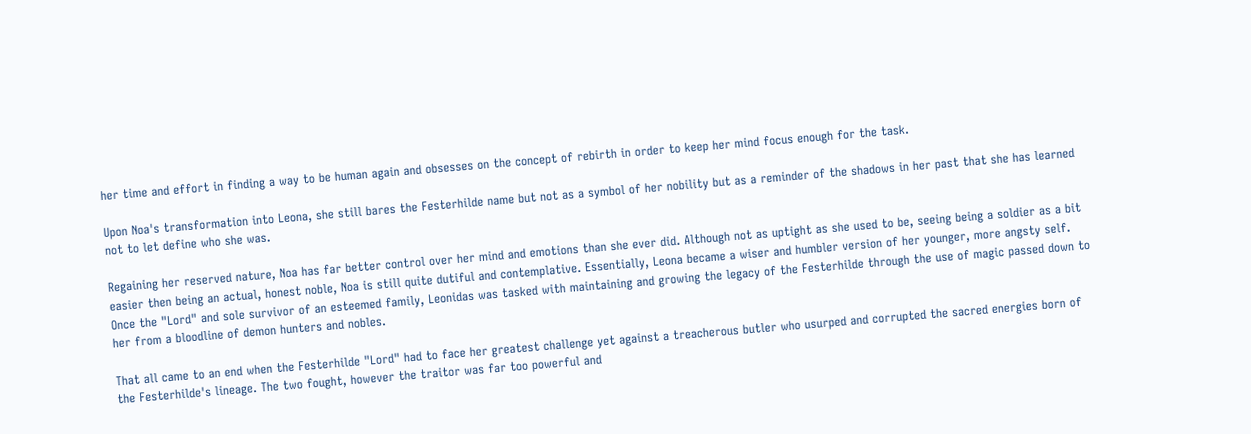her time and effort in finding a way to be human again and obsesses on the concept of rebirth in order to keep her mind focus enough for the task.

Upon Noa's transformation into Leona, she still bares the Festerhilde name but not as a symbol of her nobility but as a reminder of the shadows in her past that she has learned not to let define who she was.

Regaining her reserved nature, Noa has far better control over her mind and emotions than she ever did. Although not as uptight as she used to be, seeing being a soldier as a bit easier then being an actual, honest noble, Noa is still quite dutiful and contemplative. Essentially, Leona became a wiser and humbler version of her younger, more angsty self.
Once the "Lord" and sole survivor of an esteemed family, Leonidas was tasked with maintaining and growing the legacy of the Festerhilde through the use of magic passed down to her from a bloodline of demon hunters and nobles.

That all came to an end when the Festerhilde "Lord" had to face her greatest challenge yet against a treacherous butler who usurped and corrupted the sacred energies born of the Festerhilde's lineage. The two fought, however the traitor was far too powerful and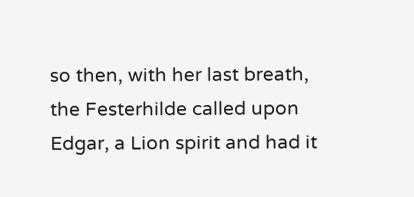so then, with her last breath, the Festerhilde called upon Edgar, a Lion spirit and had it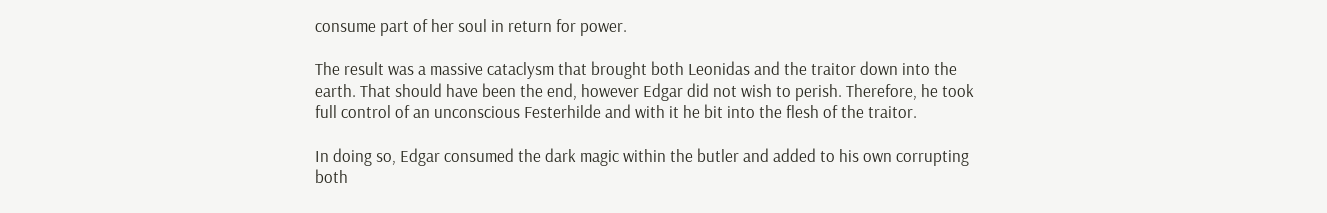consume part of her soul in return for power.

The result was a massive cataclysm that brought both Leonidas and the traitor down into the earth. That should have been the end, however Edgar did not wish to perish. Therefore, he took full control of an unconscious Festerhilde and with it he bit into the flesh of the traitor.

In doing so, Edgar consumed the dark magic within the butler and added to his own corrupting both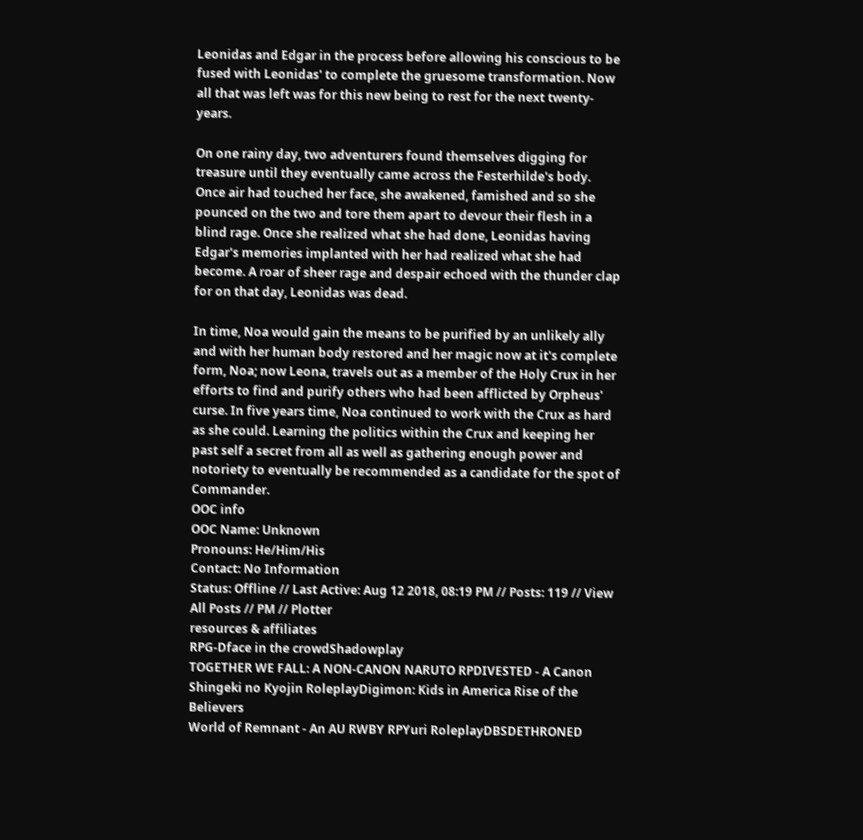Leonidas and Edgar in the process before allowing his conscious to be fused with Leonidas' to complete the gruesome transformation. Now all that was left was for this new being to rest for the next twenty-years.

On one rainy day, two adventurers found themselves digging for treasure until they eventually came across the Festerhilde's body.
Once air had touched her face, she awakened, famished and so she pounced on the two and tore them apart to devour their flesh in a blind rage. Once she realized what she had done, Leonidas having Edgar's memories implanted with her had realized what she had become. A roar of sheer rage and despair echoed with the thunder clap for on that day, Leonidas was dead.

In time, Noa would gain the means to be purified by an unlikely ally and with her human body restored and her magic now at it's complete form, Noa; now Leona, travels out as a member of the Holy Crux in her efforts to find and purify others who had been afflicted by Orpheus' curse. In five years time, Noa continued to work with the Crux as hard as she could. Learning the politics within the Crux and keeping her past self a secret from all as well as gathering enough power and notoriety to eventually be recommended as a candidate for the spot of Commander.
OOC info
OOC Name: Unknown
Pronouns: He/Him/His
Contact: No Information
Status: Offline // Last Active: Aug 12 2018, 08:19 PM // Posts: 119 // View All Posts // PM // Plotter
resources & affiliates
RPG-Dface in the crowdShadowplay
TOGETHER WE FALL: A NON-CANON NARUTO RPDIVESTED - A Canon Shingeki no Kyojin RoleplayDigimon: Kids in America Rise of the Believers
World of Remnant - An AU RWBY RPYuri RoleplayDBSDETHRONED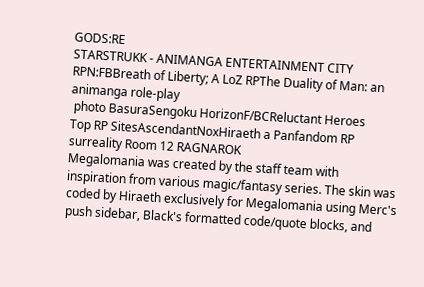GODS:RE
STARSTRUKK - ANIMANGA ENTERTAINMENT CITY RPN:FBBreath of Liberty; A LoZ RPThe Duality of Man: an animanga role-play
 photo BasuraSengoku HorizonF/BCReluctant Heroes
Top RP SitesAscendantNoxHiraeth a Panfandom RP
surreality Room 12 RAGNAROK
Megalomania was created by the staff team with inspiration from various magic/fantasy series. The skin was coded by Hiraeth exclusively for Megalomania using Merc's push sidebar, Black's formatted code/quote blocks, and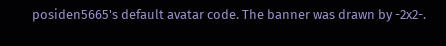posiden5665's default avatar code. The banner was drawn by -2x2-.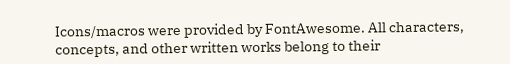Icons/macros were provided by FontAwesome. All characters, concepts, and other written works belong to their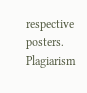respective posters. Plagiarism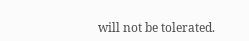will not be tolerated.